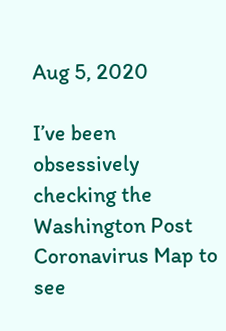Aug 5, 2020

I’ve been obsessively checking the Washington Post Coronavirus Map to see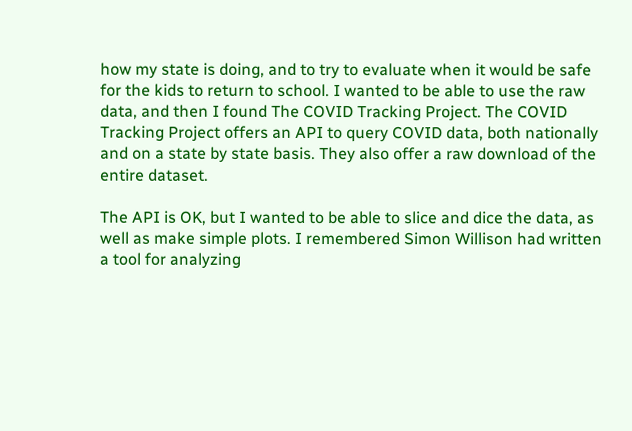how my state is doing, and to try to evaluate when it would be safe for the kids to return to school. I wanted to be able to use the raw data, and then I found The COVID Tracking Project. The COVID Tracking Project offers an API to query COVID data, both nationally and on a state by state basis. They also offer a raw download of the entire dataset.

The API is OK, but I wanted to be able to slice and dice the data, as well as make simple plots. I remembered Simon Willison had written a tool for analyzing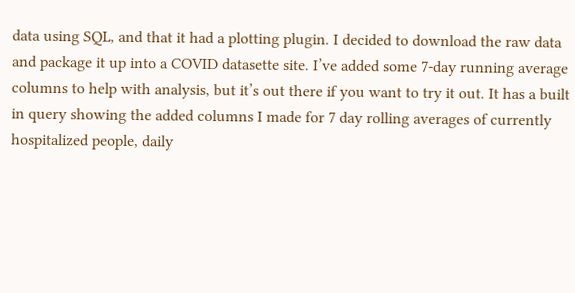data using SQL, and that it had a plotting plugin. I decided to download the raw data and package it up into a COVID datasette site. I’ve added some 7-day running average columns to help with analysis, but it’s out there if you want to try it out. It has a built in query showing the added columns I made for 7 day rolling averages of currently hospitalized people, daily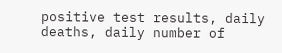positive test results, daily deaths, daily number of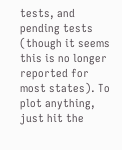tests, and pending tests (though it seems this is no longer reported for most states). To plot anything, just hit the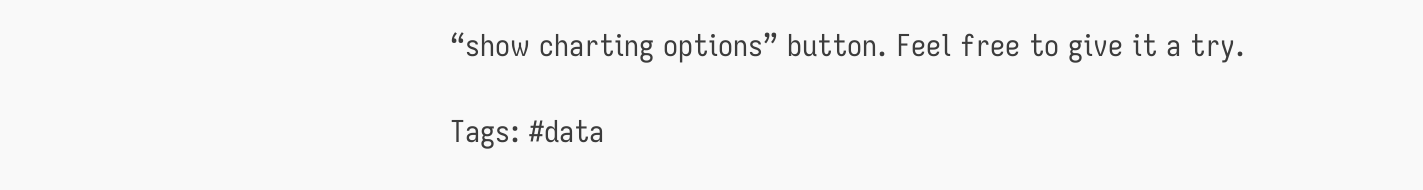“show charting options” button. Feel free to give it a try.

Tags: #data